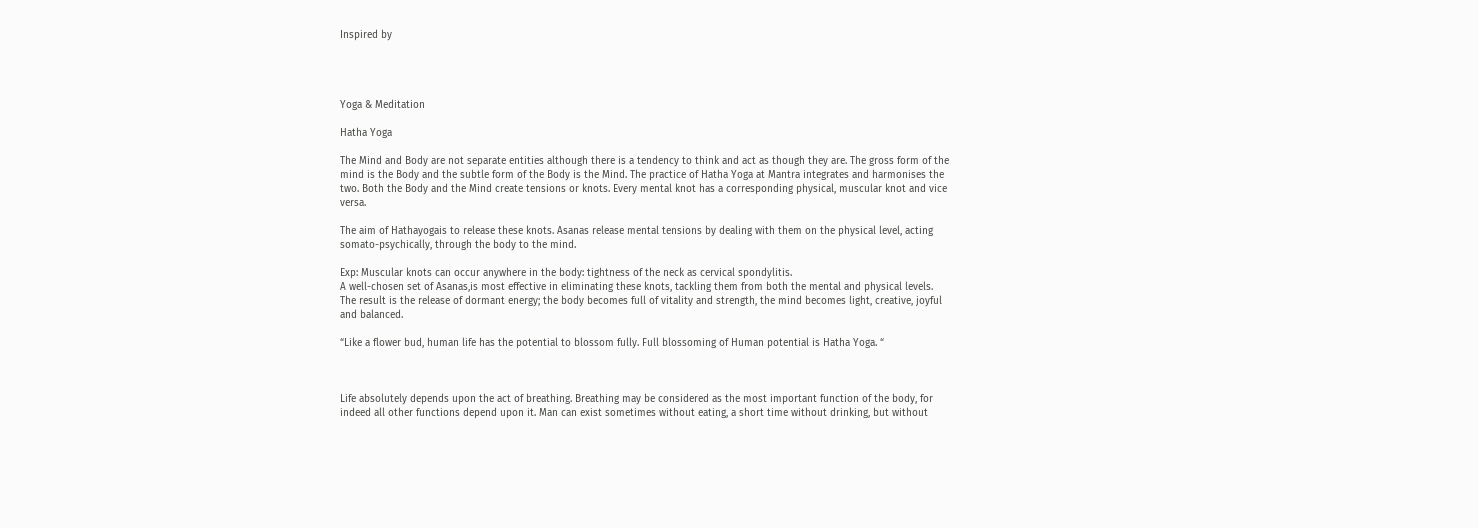Inspired by




Yoga & Meditation

Hatha Yoga

The Mind and Body are not separate entities although there is a tendency to think and act as though they are. The gross form of the mind is the Body and the subtle form of the Body is the Mind. The practice of Hatha Yoga at Mantra integrates and harmonises the two. Both the Body and the Mind create tensions or knots. Every mental knot has a corresponding physical, muscular knot and vice versa.

The aim of Hathayogais to release these knots. Asanas release mental tensions by dealing with them on the physical level, acting somato-psychically, through the body to the mind.

Exp: Muscular knots can occur anywhere in the body: tightness of the neck as cervical spondylitis.
A well-chosen set of Asanas,is most effective in eliminating these knots, tackling them from both the mental and physical levels.
The result is the release of dormant energy; the body becomes full of vitality and strength, the mind becomes light, creative, joyful and balanced.

“Like a flower bud, human life has the potential to blossom fully. Full blossoming of Human potential is Hatha Yoga. “



Life absolutely depends upon the act of breathing. Breathing may be considered as the most important function of the body, for indeed all other functions depend upon it. Man can exist sometimes without eating, a short time without drinking, but without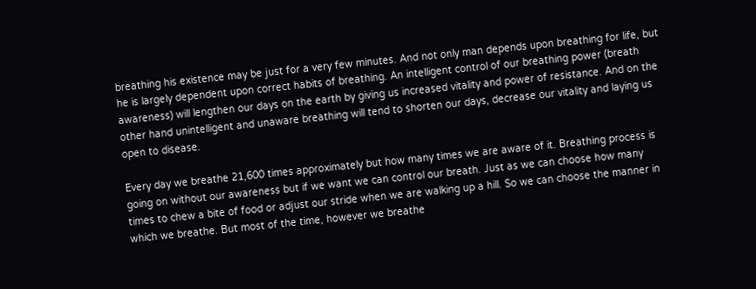breathing his existence may be just for a very few minutes. And not only man depends upon breathing for life, but he is largely dependent upon correct habits of breathing. An intelligent control of our breathing power (breath awareness) will lengthen our days on the earth by giving us increased vitality and power of resistance. And on the other hand unintelligent and unaware breathing will tend to shorten our days, decrease our vitality and laying us open to disease.

Every day we breathe 21,600 times approximately but how many times we are aware of it. Breathing process is going on without our awareness but if we want we can control our breath. Just as we can choose how many times to chew a bite of food or adjust our stride when we are walking up a hill. So we can choose the manner in which we breathe. But most of the time, however we breathe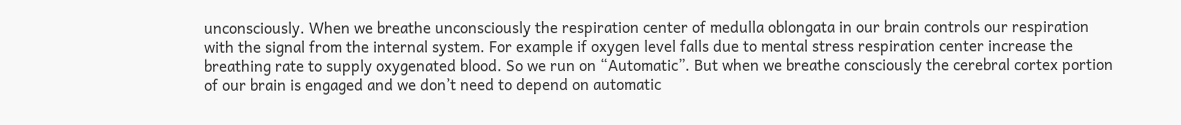unconsciously. When we breathe unconsciously the respiration center of medulla oblongata in our brain controls our respiration with the signal from the internal system. For example if oxygen level falls due to mental stress respiration center increase the breathing rate to supply oxygenated blood. So we run on “Automatic”. But when we breathe consciously the cerebral cortex portion of our brain is engaged and we don’t need to depend on automatic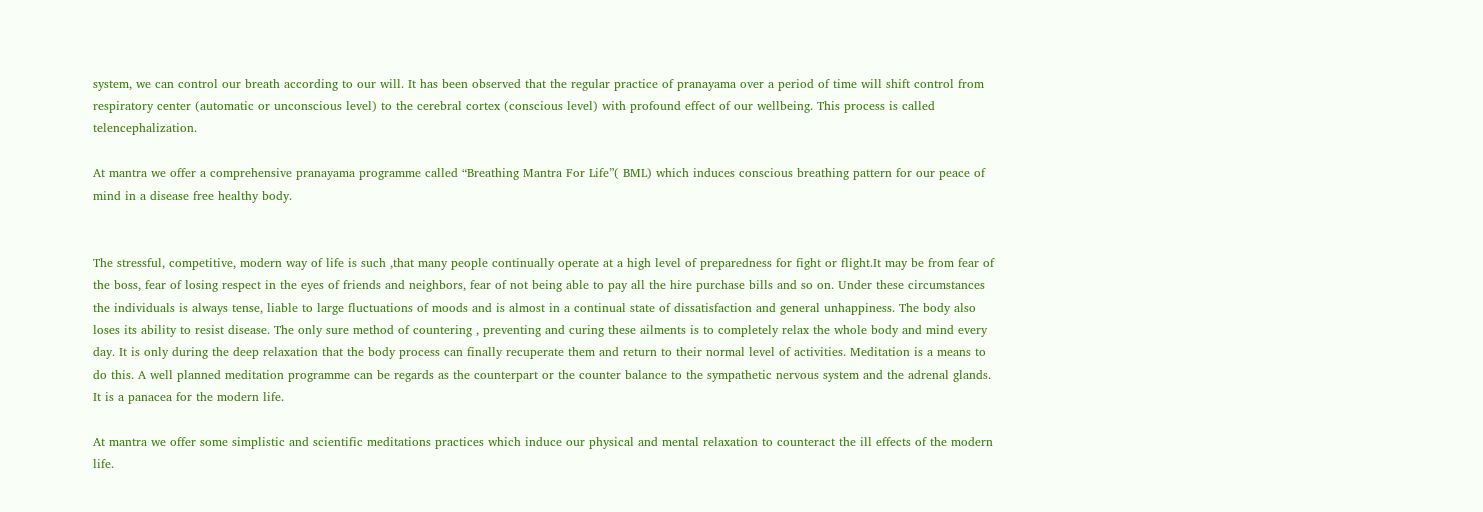system, we can control our breath according to our will. It has been observed that the regular practice of pranayama over a period of time will shift control from respiratory center (automatic or unconscious level) to the cerebral cortex (conscious level) with profound effect of our wellbeing. This process is called telencephalization.

At mantra we offer a comprehensive pranayama programme called “Breathing Mantra For Life”( BML) which induces conscious breathing pattern for our peace of mind in a disease free healthy body.


The stressful, competitive, modern way of life is such ,that many people continually operate at a high level of preparedness for fight or flight.It may be from fear of the boss, fear of losing respect in the eyes of friends and neighbors, fear of not being able to pay all the hire purchase bills and so on. Under these circumstances the individuals is always tense, liable to large fluctuations of moods and is almost in a continual state of dissatisfaction and general unhappiness. The body also loses its ability to resist disease. The only sure method of countering , preventing and curing these ailments is to completely relax the whole body and mind every day. It is only during the deep relaxation that the body process can finally recuperate them and return to their normal level of activities. Meditation is a means to do this. A well planned meditation programme can be regards as the counterpart or the counter balance to the sympathetic nervous system and the adrenal glands. It is a panacea for the modern life.

At mantra we offer some simplistic and scientific meditations practices which induce our physical and mental relaxation to counteract the ill effects of the modern life.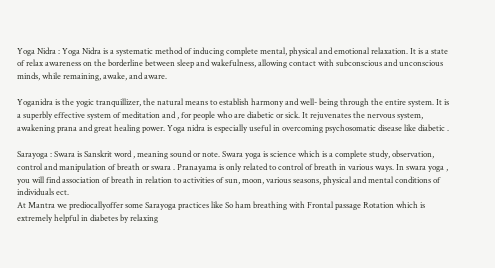Yoga Nidra : Yoga Nidra is a systematic method of inducing complete mental, physical and emotional relaxation. It is a state of relax awareness on the borderline between sleep and wakefulness, allowing contact with subconscious and unconscious minds, while remaining, awake, and aware.

Yoganidra is the yogic tranquillizer, the natural means to establish harmony and well- being through the entire system. It is a superbly effective system of meditation and , for people who are diabetic or sick. It rejuvenates the nervous system, awakening prana and great healing power. Yoga nidra is especially useful in overcoming psychosomatic disease like diabetic .

Sarayoga : Swara is Sanskrit word , meaning sound or note. Swara yoga is science which is a complete study, observation, control and manipulation of breath or swara . Pranayama is only related to control of breath in various ways. In swara yoga , you will find association of breath in relation to activities of sun, moon, various seasons, physical and mental conditions of individuals ect.
At Mantra we prediocallyoffer some Sarayoga practices like So ham breathing with Frontal passage Rotation which is extremely helpful in diabetes by relaxing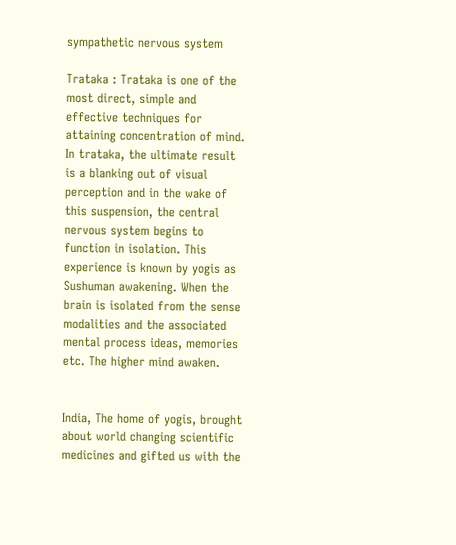sympathetic nervous system

Trataka : Trataka is one of the most direct, simple and effective techniques for attaining concentration of mind. In trataka, the ultimate result is a blanking out of visual perception and in the wake of this suspension, the central nervous system begins to function in isolation. This experience is known by yogis as Sushuman awakening. When the brain is isolated from the sense modalities and the associated mental process ideas, memories etc. The higher mind awaken.


India, The home of yogis, brought about world changing scientific medicines and gifted us with the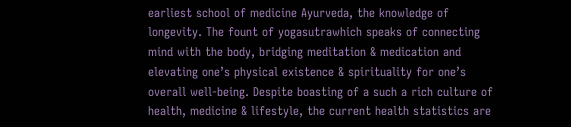earliest school of medicine Ayurveda, the knowledge of longevity. The fount of yogasutrawhich speaks of connecting mind with the body, bridging meditation & medication and elevating one’s physical existence & spirituality for one’s overall well-being. Despite boasting of a such a rich culture of health, medicine & lifestyle, the current health statistics are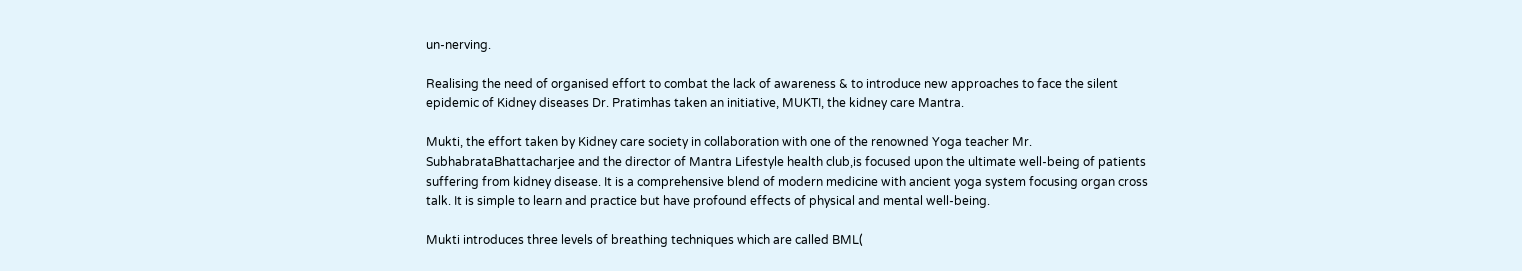un-nerving.

Realising the need of organised effort to combat the lack of awareness & to introduce new approaches to face the silent epidemic of Kidney diseases Dr. Pratimhas taken an initiative, MUKTI, the kidney care Mantra.

Mukti, the effort taken by Kidney care society in collaboration with one of the renowned Yoga teacher Mr. SubhabrataBhattacharjee and the director of Mantra Lifestyle health club,is focused upon the ultimate well-being of patients suffering from kidney disease. It is a comprehensive blend of modern medicine with ancient yoga system focusing organ cross talk. It is simple to learn and practice but have profound effects of physical and mental well-being.

Mukti introduces three levels of breathing techniques which are called BML(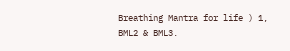Breathing Mantra for life ) 1, BML2 & BML3.